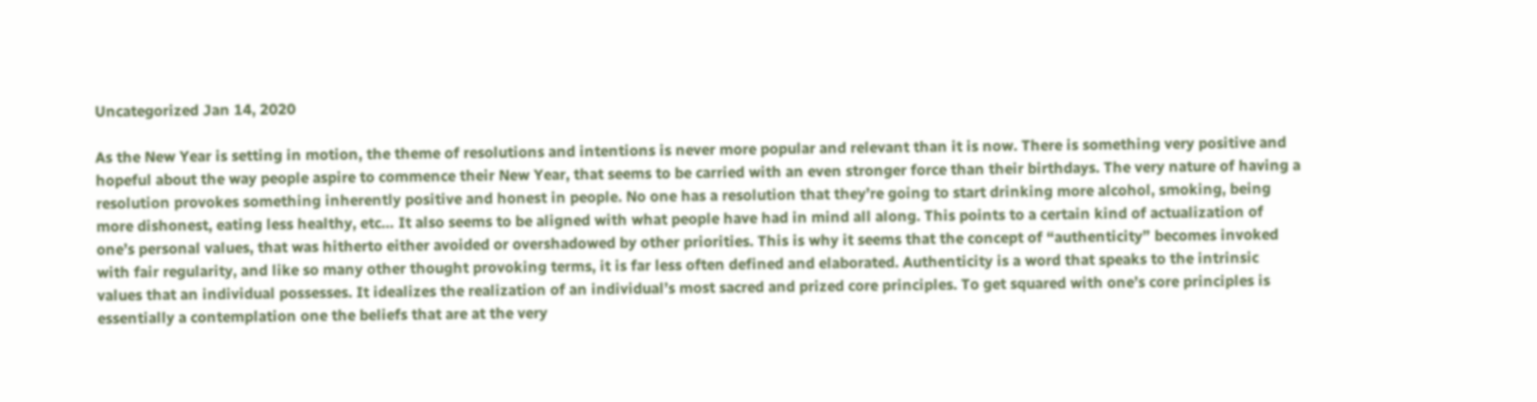Uncategorized Jan 14, 2020

As the New Year is setting in motion, the theme of resolutions and intentions is never more popular and relevant than it is now. There is something very positive and hopeful about the way people aspire to commence their New Year, that seems to be carried with an even stronger force than their birthdays. The very nature of having a resolution provokes something inherently positive and honest in people. No one has a resolution that they’re going to start drinking more alcohol, smoking, being more dishonest, eating less healthy, etc… It also seems to be aligned with what people have had in mind all along. This points to a certain kind of actualization of one’s personal values, that was hitherto either avoided or overshadowed by other priorities. This is why it seems that the concept of “authenticity” becomes invoked with fair regularity, and like so many other thought provoking terms, it is far less often defined and elaborated. Authenticity is a word that speaks to the intrinsic values that an individual possesses. It idealizes the realization of an individual’s most sacred and prized core principles. To get squared with one’s core principles is essentially a contemplation one the beliefs that are at the very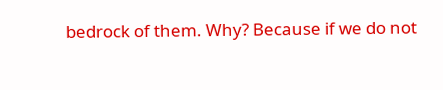bedrock of them. Why? Because if we do not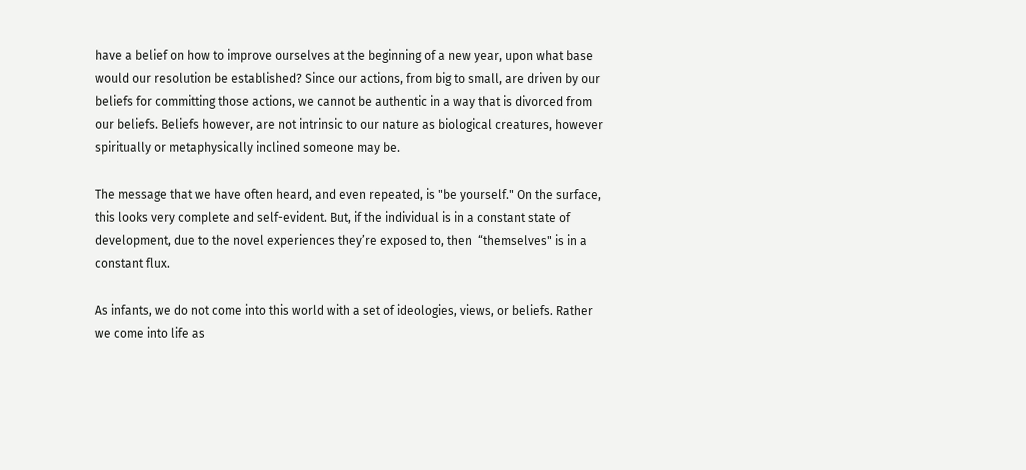have a belief on how to improve ourselves at the beginning of a new year, upon what base would our resolution be established? Since our actions, from big to small, are driven by our beliefs for committing those actions, we cannot be authentic in a way that is divorced from our beliefs. Beliefs however, are not intrinsic to our nature as biological creatures, however spiritually or metaphysically inclined someone may be.

The message that we have often heard, and even repeated, is "be yourself." On the surface, this looks very complete and self-evident. But, if the individual is in a constant state of development, due to the novel experiences they’re exposed to, then  “themselves" is in a constant flux.

As infants, we do not come into this world with a set of ideologies, views, or beliefs. Rather we come into life as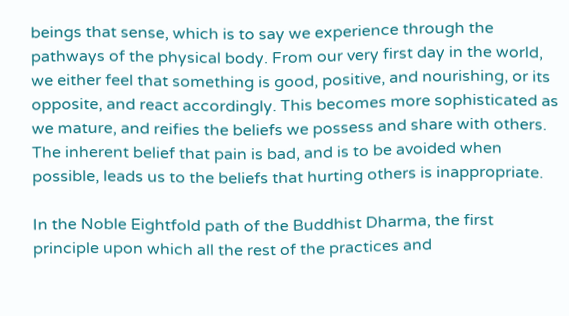beings that sense, which is to say we experience through the pathways of the physical body. From our very first day in the world, we either feel that something is good, positive, and nourishing, or its opposite, and react accordingly. This becomes more sophisticated as we mature, and reifies the beliefs we possess and share with others. The inherent belief that pain is bad, and is to be avoided when possible, leads us to the beliefs that hurting others is inappropriate.

In the Noble Eightfold path of the Buddhist Dharma, the first principle upon which all the rest of the practices and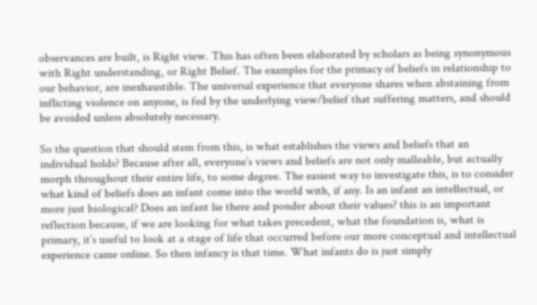observances are built, is Right view. This has often been elaborated by scholars as being synonymous with Right understanding, or Right Belief. The examples for the primacy of beliefs in relationship to our behavior, are inexhaustible. The universal experience that everyone shares when abstaining from inflicting violence on anyone, is fed by the underlying view/belief that suffering matters, and should be avoided unless absolutely necessary.

So the question that should stem from this, is what establishes the views and beliefs that an individual holds? Because after all, everyone’s views and beliefs are not only malleable, but actually morph throughout their entire life, to some degree. The easiest way to investigate this, is to consider what kind of beliefs does an infant come into the world with, if any. Is an infant an intellectual, or more just biological? Does an infant lie there and ponder about their values? this is an important reflection because, if we are looking for what takes precedent, what the foundation is, what is primary, it’s useful to look at a stage of life that occurred before our more conceptual and intellectual experience came online. So then infancy is that time. What infants do is just simply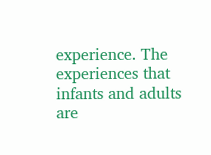experience. The experiences that infants and adults are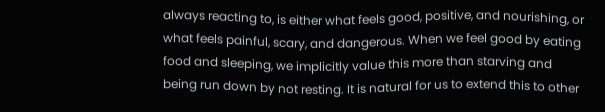always reacting to, is either what feels good, positive, and nourishing, or what feels painful, scary, and dangerous. When we feel good by eating food and sleeping, we implicitly value this more than starving and being run down by not resting. It is natural for us to extend this to other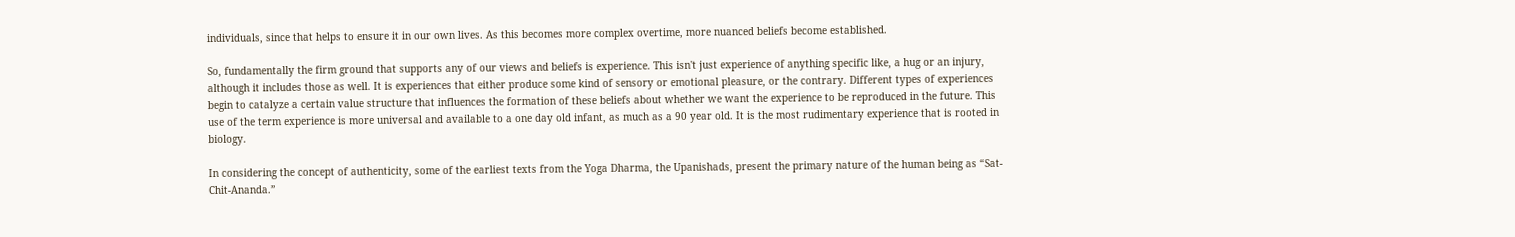individuals, since that helps to ensure it in our own lives. As this becomes more complex overtime, more nuanced beliefs become established.

So, fundamentally the firm ground that supports any of our views and beliefs is experience. This isn't just experience of anything specific like, a hug or an injury, although it includes those as well. It is experiences that either produce some kind of sensory or emotional pleasure, or the contrary. Different types of experiences begin to catalyze a certain value structure that influences the formation of these beliefs about whether we want the experience to be reproduced in the future. This use of the term experience is more universal and available to a one day old infant, as much as a 90 year old. It is the most rudimentary experience that is rooted in biology.

In considering the concept of authenticity, some of the earliest texts from the Yoga Dharma, the Upanishads, present the primary nature of the human being as “Sat-Chit-Ananda.”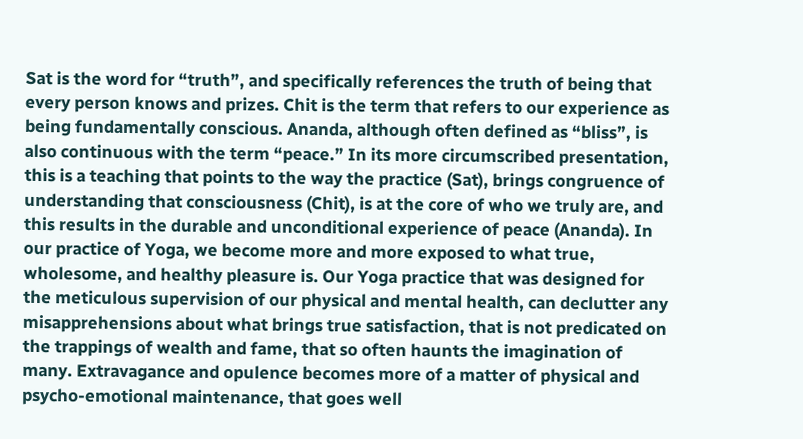Sat is the word for “truth”, and specifically references the truth of being that every person knows and prizes. Chit is the term that refers to our experience as being fundamentally conscious. Ananda, although often defined as “bliss”, is also continuous with the term “peace.” In its more circumscribed presentation, this is a teaching that points to the way the practice (Sat), brings congruence of understanding that consciousness (Chit), is at the core of who we truly are, and this results in the durable and unconditional experience of peace (Ananda). In our practice of Yoga, we become more and more exposed to what true, wholesome, and healthy pleasure is. Our Yoga practice that was designed for the meticulous supervision of our physical and mental health, can declutter any misapprehensions about what brings true satisfaction, that is not predicated on the trappings of wealth and fame, that so often haunts the imagination of many. Extravagance and opulence becomes more of a matter of physical and psycho-emotional maintenance, that goes well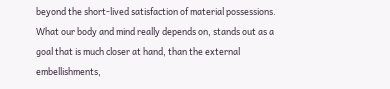beyond the short-lived satisfaction of material possessions. What our body and mind really depends on, stands out as a goal that is much closer at hand, than the external embellishments,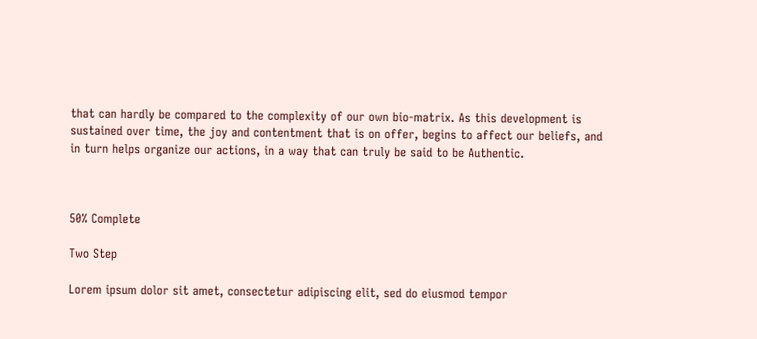that can hardly be compared to the complexity of our own bio-matrix. As this development is sustained over time, the joy and contentment that is on offer, begins to affect our beliefs, and in turn helps organize our actions, in a way that can truly be said to be Authentic.



50% Complete

Two Step

Lorem ipsum dolor sit amet, consectetur adipiscing elit, sed do eiusmod tempor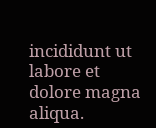incididunt ut labore et dolore magna aliqua.